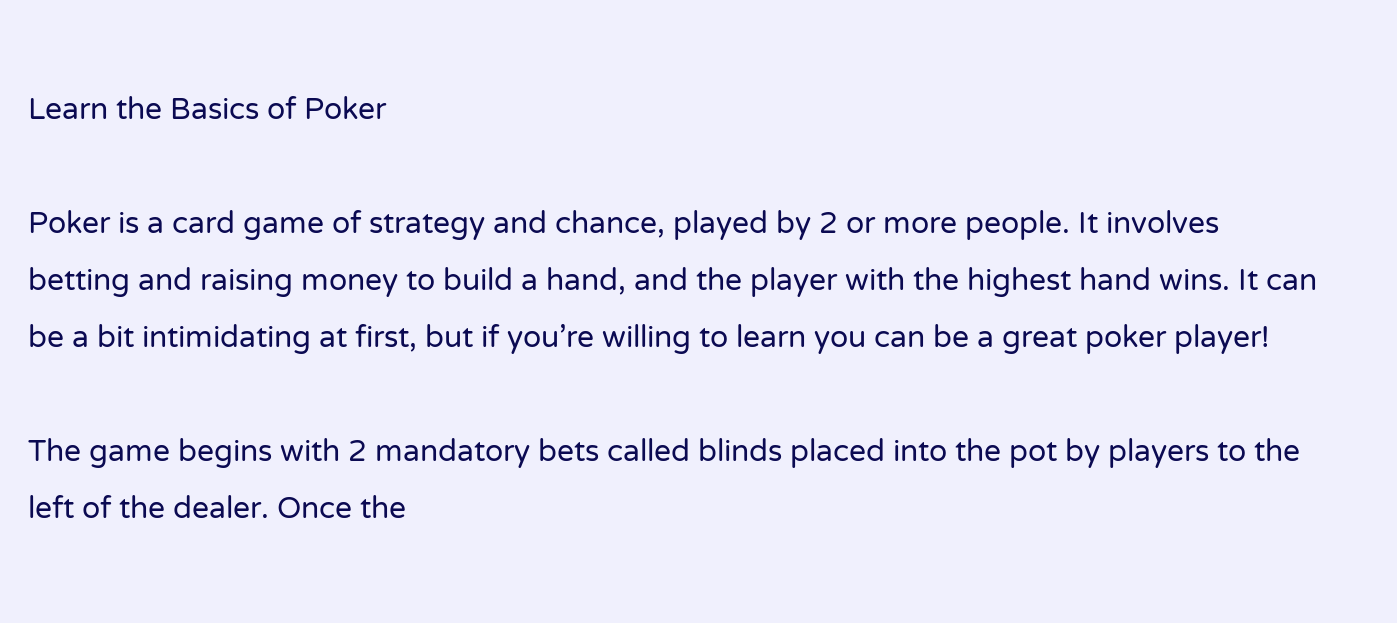Learn the Basics of Poker

Poker is a card game of strategy and chance, played by 2 or more people. It involves betting and raising money to build a hand, and the player with the highest hand wins. It can be a bit intimidating at first, but if you’re willing to learn you can be a great poker player!

The game begins with 2 mandatory bets called blinds placed into the pot by players to the left of the dealer. Once the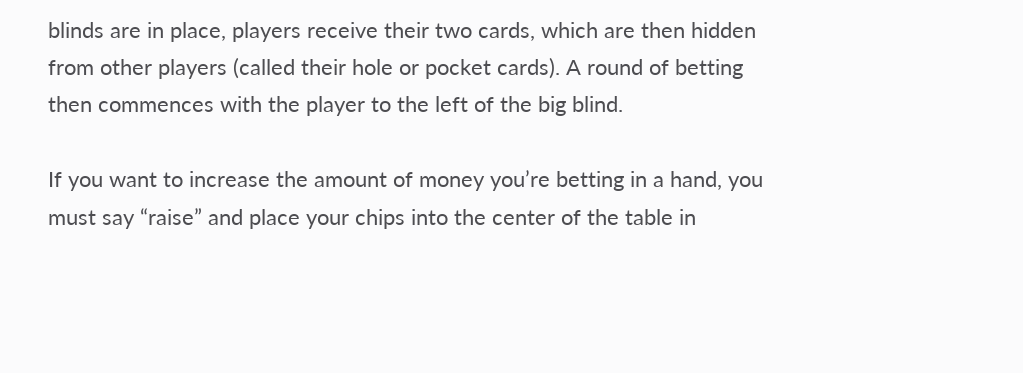blinds are in place, players receive their two cards, which are then hidden from other players (called their hole or pocket cards). A round of betting then commences with the player to the left of the big blind.

If you want to increase the amount of money you’re betting in a hand, you must say “raise” and place your chips into the center of the table in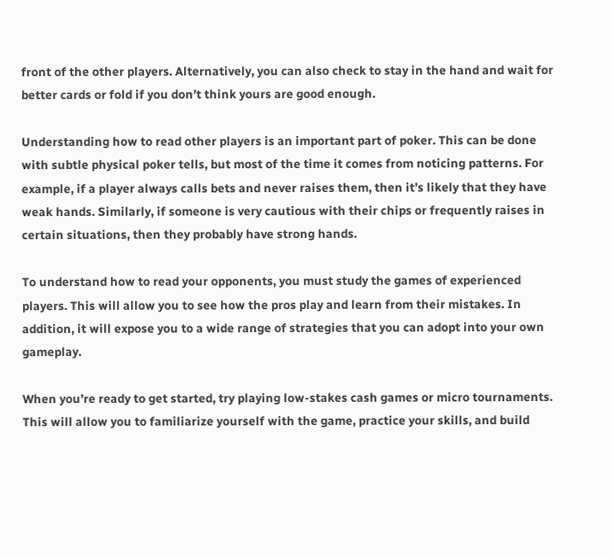front of the other players. Alternatively, you can also check to stay in the hand and wait for better cards or fold if you don’t think yours are good enough.

Understanding how to read other players is an important part of poker. This can be done with subtle physical poker tells, but most of the time it comes from noticing patterns. For example, if a player always calls bets and never raises them, then it’s likely that they have weak hands. Similarly, if someone is very cautious with their chips or frequently raises in certain situations, then they probably have strong hands.

To understand how to read your opponents, you must study the games of experienced players. This will allow you to see how the pros play and learn from their mistakes. In addition, it will expose you to a wide range of strategies that you can adopt into your own gameplay.

When you’re ready to get started, try playing low-stakes cash games or micro tournaments. This will allow you to familiarize yourself with the game, practice your skills, and build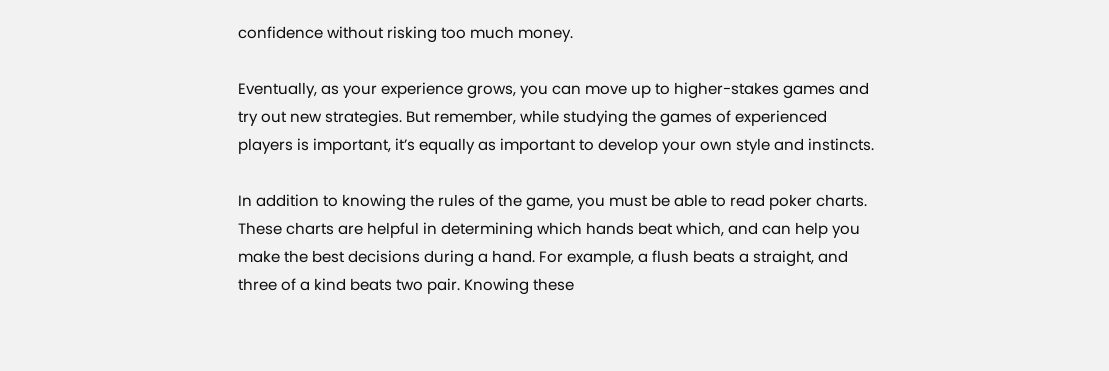confidence without risking too much money.

Eventually, as your experience grows, you can move up to higher-stakes games and try out new strategies. But remember, while studying the games of experienced players is important, it’s equally as important to develop your own style and instincts.

In addition to knowing the rules of the game, you must be able to read poker charts. These charts are helpful in determining which hands beat which, and can help you make the best decisions during a hand. For example, a flush beats a straight, and three of a kind beats two pair. Knowing these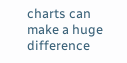charts can make a huge difference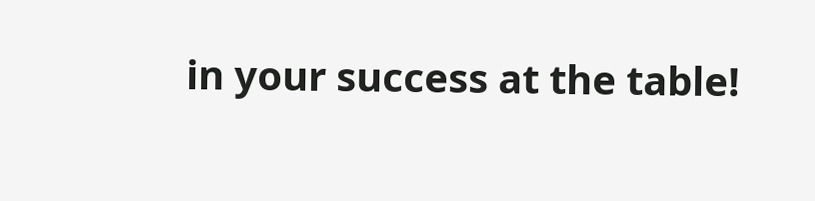in your success at the table!